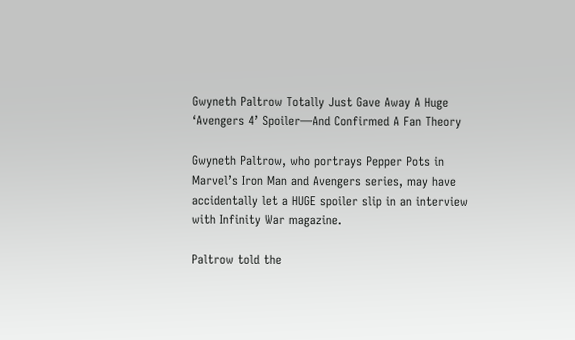Gwyneth Paltrow Totally Just Gave Away A Huge ‘Avengers 4’ Spoiler—And Confirmed A Fan Theory

Gwyneth Paltrow, who portrays Pepper Pots in Marvel’s Iron Man and Avengers series, may have accidentally let a HUGE spoiler slip in an interview with Infinity War magazine.

Paltrow told the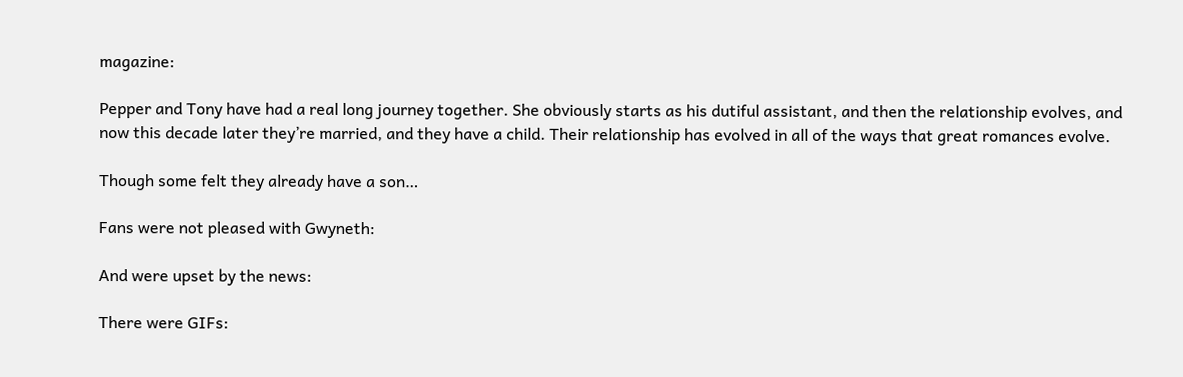magazine:

Pepper and Tony have had a real long journey together. She obviously starts as his dutiful assistant, and then the relationship evolves, and now this decade later they’re married, and they have a child. Their relationship has evolved in all of the ways that great romances evolve.

Though some felt they already have a son…

Fans were not pleased with Gwyneth:

And were upset by the news:

There were GIFs: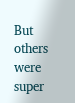But others were super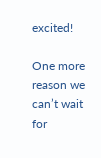excited!

One more reason we can’t wait for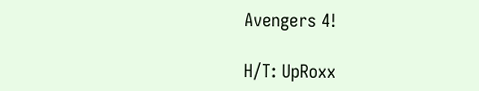Avengers 4!

H/T: UpRoxx